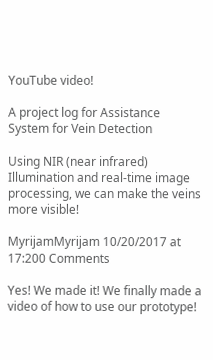YouTube video!

A project log for Assistance System for Vein Detection

Using NIR (near infrared) Illumination and real-time image processing, we can make the veins more visible!

MyrijamMyrijam 10/20/2017 at 17:200 Comments

Yes! We made it! We finally made a video of how to use our prototype!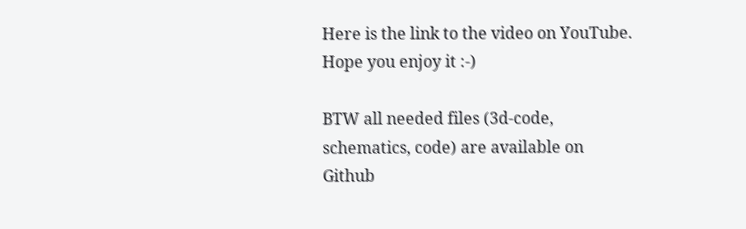Here is the link to the video on YouTube. Hope you enjoy it :-)

BTW all needed files (3d-code, schematics, code) are available on Github